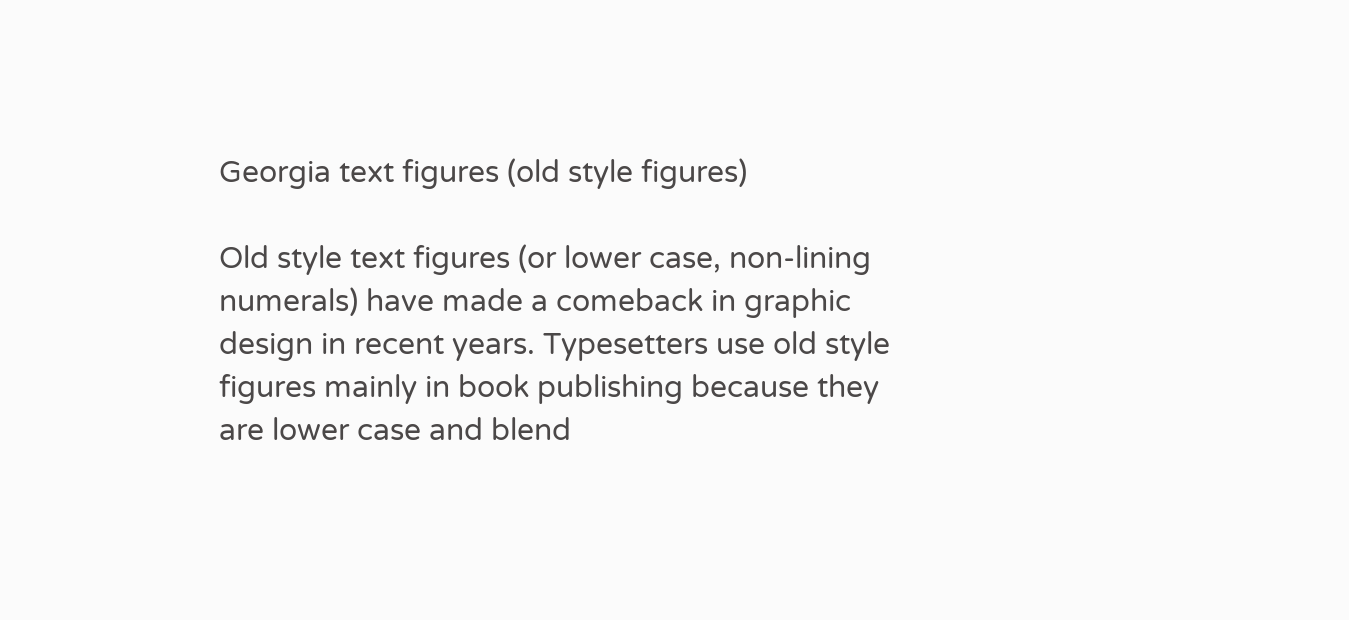Georgia text figures (old style figures)

Old style text figures (or lower case, non-lining numerals) have made a comeback in graphic design in recent years. Typesetters use old style figures mainly in book publishing because they are lower case and blend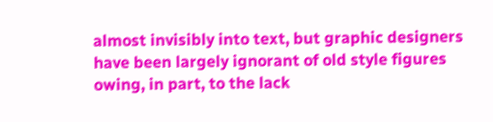almost invisibly into text, but graphic designers have been largely ignorant of old style figures owing, in part, to the lack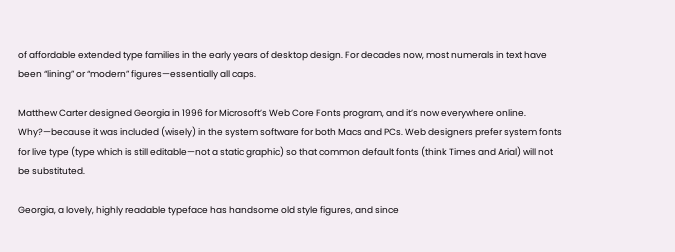of affordable extended type families in the early years of desktop design. For decades now, most numerals in text have been “lining” or “modern” figures—essentially all caps.

Matthew Carter designed Georgia in 1996 for Microsoft’s Web Core Fonts program, and it’s now everywhere online. Why?—because it was included (wisely) in the system software for both Macs and PCs. Web designers prefer system fonts for live type (type which is still editable—not a static graphic) so that common default fonts (think Times and Arial) will not be substituted.

Georgia, a lovely, highly readable typeface has handsome old style figures, and since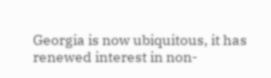Georgia is now ubiquitous, it has renewed interest in non-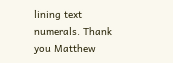lining text numerals. Thank you Matthew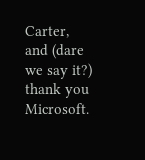Carter, and (dare we say it?) thank you Microsoft.